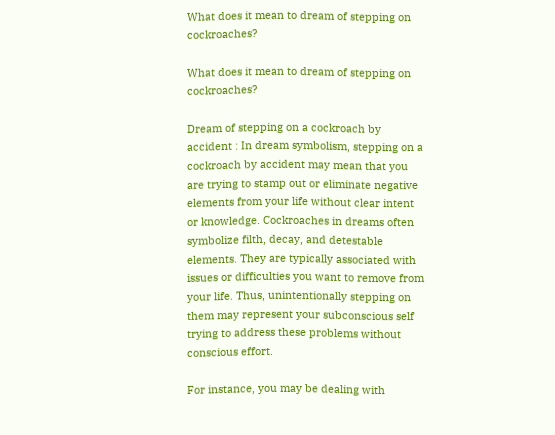What does it mean to dream of stepping on cockroaches?

What does it mean to dream of stepping on cockroaches?

Dream of stepping on a cockroach by accident : In dream symbolism, stepping on a cockroach by accident may mean that you are trying to stamp out or eliminate negative elements from your life without clear intent or knowledge. Cockroaches in dreams often symbolize filth, decay, and detestable elements. They are typically associated with issues or difficulties you want to remove from your life. Thus, unintentionally stepping on them may represent your subconscious self trying to address these problems without conscious effort.

For instance, you may be dealing with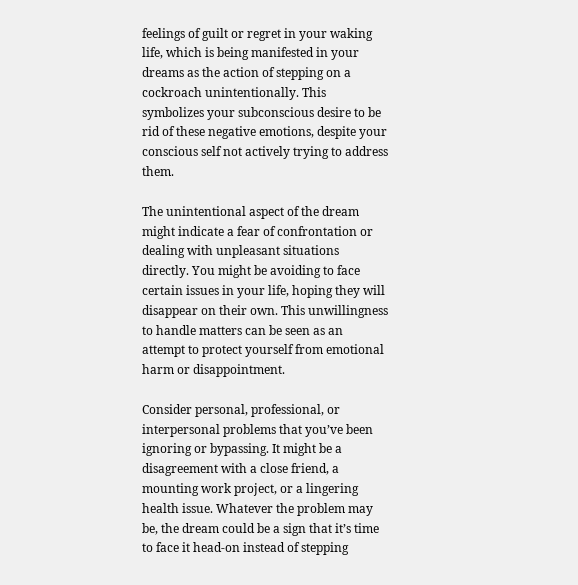feelings of guilt or regret in your waking life, which is being manifested in your dreams as the action of stepping on a cockroach unintentionally. This symbolizes your subconscious desire to be rid of these negative emotions, despite your conscious self not actively trying to address them.

The unintentional aspect of the dream might indicate a fear of confrontation or dealing with unpleasant situations directly. You might be avoiding to face certain issues in your life, hoping they will disappear on their own. This unwillingness to handle matters can be seen as an attempt to protect yourself from emotional harm or disappointment.

Consider personal, professional, or interpersonal problems that you’ve been ignoring or bypassing. It might be a disagreement with a close friend, a mounting work project, or a lingering health issue. Whatever the problem may be, the dream could be a sign that it’s time to face it head-on instead of stepping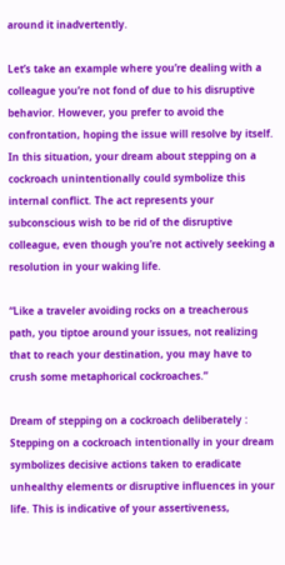around it inadvertently.

Let’s take an example where you’re dealing with a colleague you’re not fond of due to his disruptive behavior. However, you prefer to avoid the confrontation, hoping the issue will resolve by itself. In this situation, your dream about stepping on a cockroach unintentionally could symbolize this internal conflict. The act represents your subconscious wish to be rid of the disruptive colleague, even though you’re not actively seeking a resolution in your waking life.

“Like a traveler avoiding rocks on a treacherous path, you tiptoe around your issues, not realizing that to reach your destination, you may have to crush some metaphorical cockroaches.”

Dream of stepping on a cockroach deliberately : Stepping on a cockroach intentionally in your dream symbolizes decisive actions taken to eradicate unhealthy elements or disruptive influences in your life. This is indicative of your assertiveness,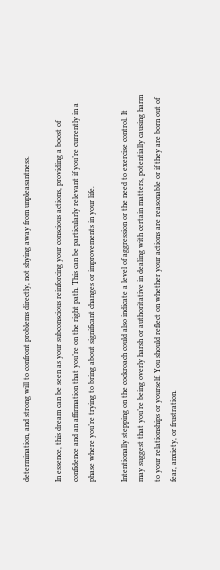determination, and strong will to confront problems directly, not shying away from unpleasantness.

In essence, this dream can be seen as your subconscious reinforcing your conscious actions, providing a boost of confidence and an affirmation that you’re on the right path. This can be particularly relevant if you’re currently in a phase where you’re trying to bring about significant changes or improvements in your life.

Intentionally stepping on the cockroach could also indicate a level of aggression or the need to exercise control. It may suggest that you’re being overly harsh or authoritative in dealing with certain matters, potentially causing harm to your relationships or yourself. You should reflect on whether your actions are reasonable or if they are born out of fear, anxiety, or frustration.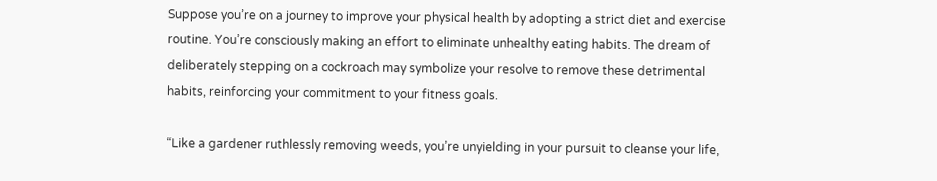Suppose you’re on a journey to improve your physical health by adopting a strict diet and exercise routine. You’re consciously making an effort to eliminate unhealthy eating habits. The dream of deliberately stepping on a cockroach may symbolize your resolve to remove these detrimental habits, reinforcing your commitment to your fitness goals.

“Like a gardener ruthlessly removing weeds, you’re unyielding in your pursuit to cleanse your life,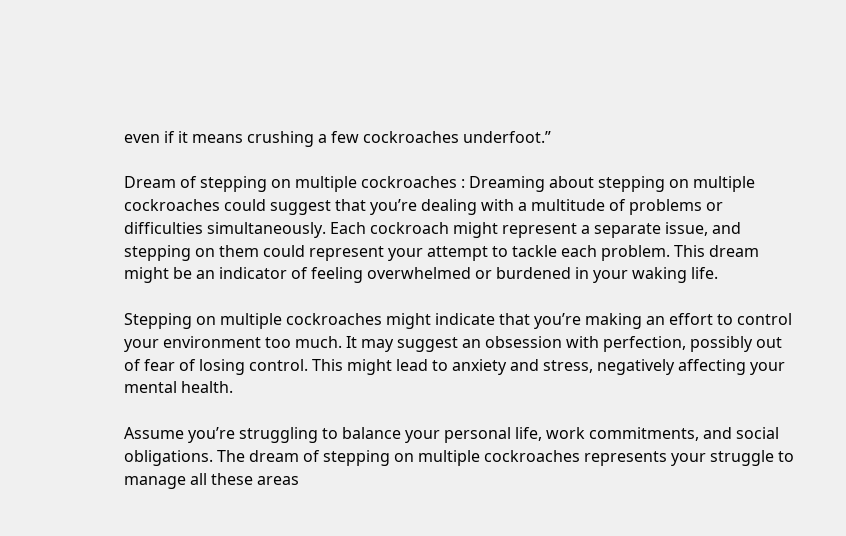even if it means crushing a few cockroaches underfoot.”

Dream of stepping on multiple cockroaches : Dreaming about stepping on multiple cockroaches could suggest that you’re dealing with a multitude of problems or difficulties simultaneously. Each cockroach might represent a separate issue, and stepping on them could represent your attempt to tackle each problem. This dream might be an indicator of feeling overwhelmed or burdened in your waking life.

Stepping on multiple cockroaches might indicate that you’re making an effort to control your environment too much. It may suggest an obsession with perfection, possibly out of fear of losing control. This might lead to anxiety and stress, negatively affecting your mental health.

Assume you’re struggling to balance your personal life, work commitments, and social obligations. The dream of stepping on multiple cockroaches represents your struggle to manage all these areas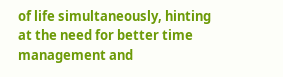of life simultaneously, hinting at the need for better time management and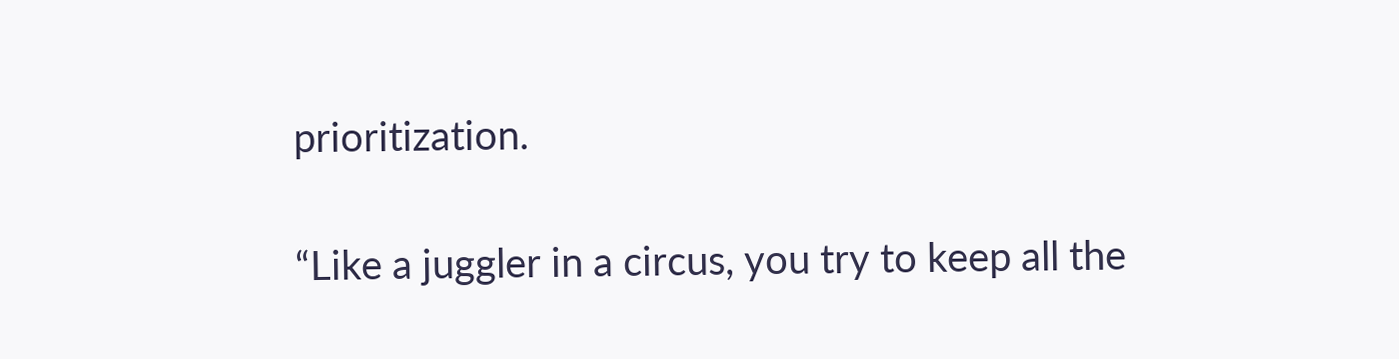prioritization.

“Like a juggler in a circus, you try to keep all the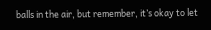balls in the air, but remember, it’s okay to let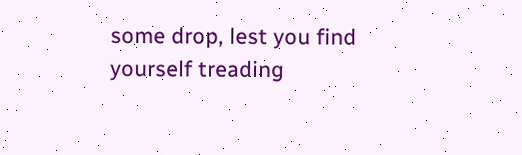some drop, lest you find yourself treading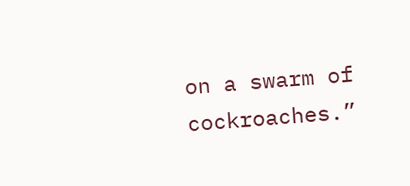on a swarm of cockroaches.”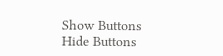Show Buttons
Hide Buttons